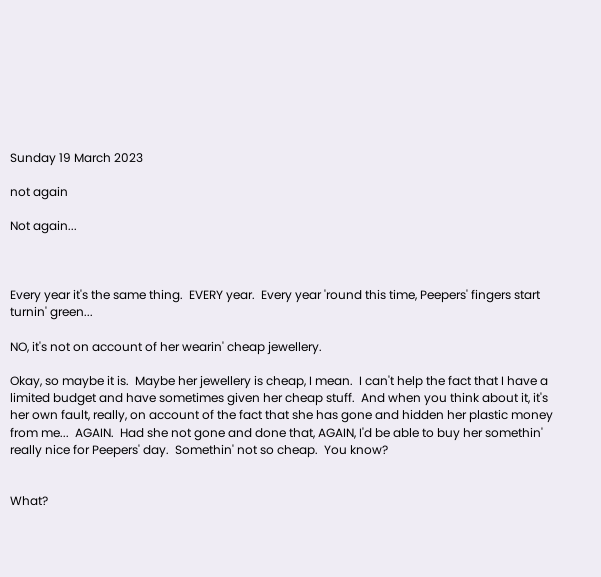Sunday 19 March 2023

not again

Not again...



Every year it's the same thing.  EVERY year.  Every year 'round this time, Peepers' fingers start turnin' green...

NO, it's not on account of her wearin' cheap jewellery.

Okay, so maybe it is.  Maybe her jewellery is cheap, I mean.  I can't help the fact that I have a limited budget and have sometimes given her cheap stuff.  And when you think about it, it's her own fault, really, on account of the fact that she has gone and hidden her plastic money from me...  AGAIN.  Had she not gone and done that, AGAIN, I'd be able to buy her somethin' really nice for Peepers' day.  Somethin' not so cheap.  You know?


What?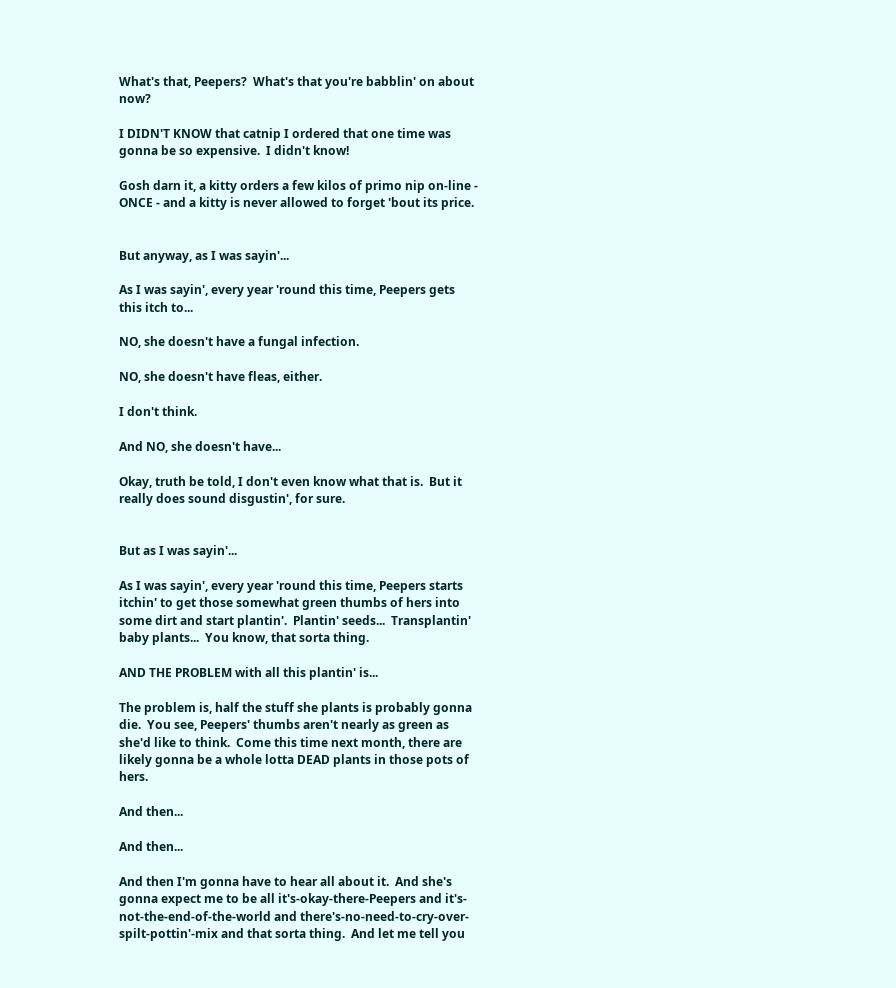What's that, Peepers?  What's that you're babblin' on about now?

I DIDN'T KNOW that catnip I ordered that one time was gonna be so expensive.  I didn't know!

Gosh darn it, a kitty orders a few kilos of primo nip on-line - ONCE - and a kitty is never allowed to forget 'bout its price.


But anyway, as I was sayin'...

As I was sayin', every year 'round this time, Peepers gets this itch to...

NO, she doesn't have a fungal infection.

NO, she doesn't have fleas, either.

I don't think.

And NO, she doesn't have...

Okay, truth be told, I don't even know what that is.  But it really does sound disgustin', for sure.


But as I was sayin'...

As I was sayin', every year 'round this time, Peepers starts itchin' to get those somewhat green thumbs of hers into some dirt and start plantin'.  Plantin' seeds...  Transplantin' baby plants...  You know, that sorta thing.

AND THE PROBLEM with all this plantin' is...

The problem is, half the stuff she plants is probably gonna die.  You see, Peepers' thumbs aren't nearly as green as she'd like to think.  Come this time next month, there are likely gonna be a whole lotta DEAD plants in those pots of hers.

And then...

And then...

And then I'm gonna have to hear all about it.  And she's gonna expect me to be all it's-okay-there-Peepers and it's-not-the-end-of-the-world and there's-no-need-to-cry-over-spilt-pottin'-mix and that sorta thing.  And let me tell you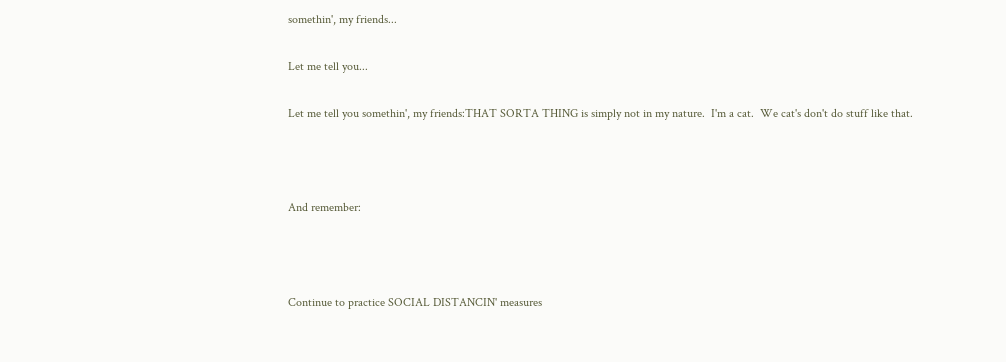somethin', my friends...

Let me tell you...

Let me tell you somethin', my friends:THAT SORTA THING is simply not in my nature.  I'm a cat.  We cat's don't do stuff like that.



And remember:



Continue to practice SOCIAL DISTANCIN' measures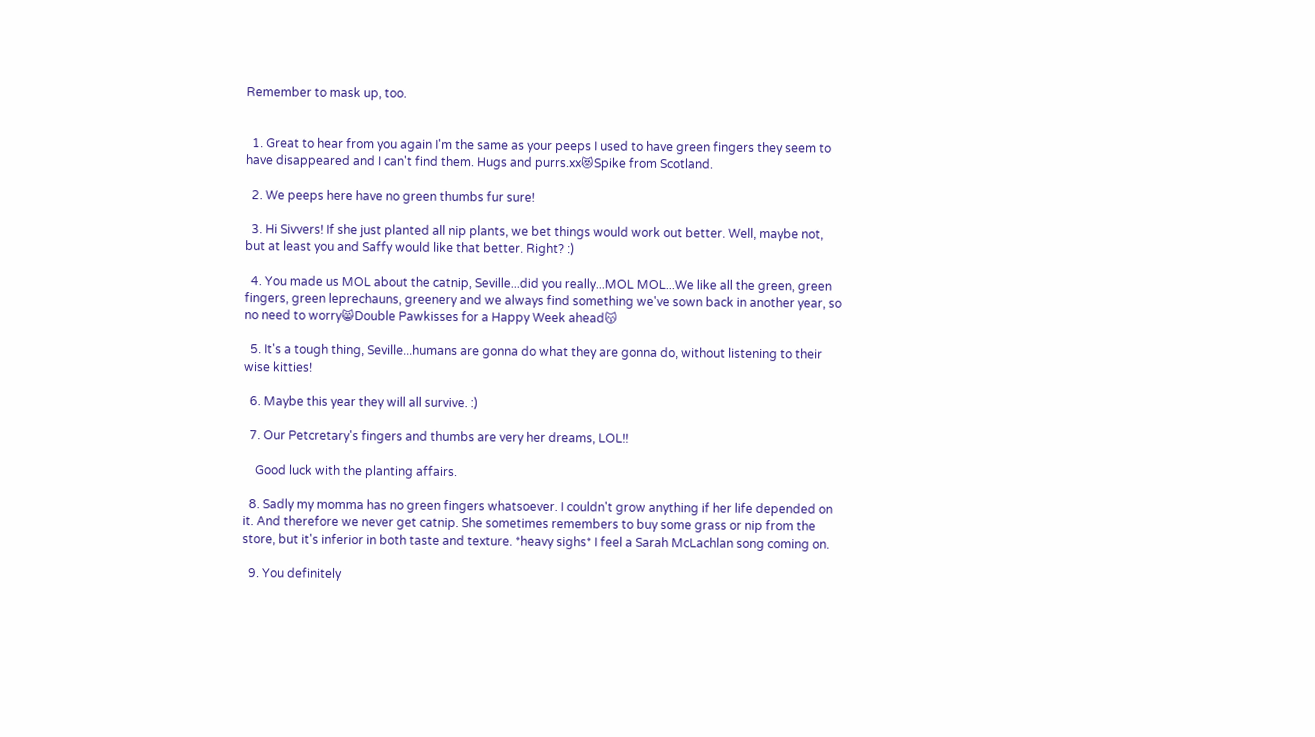Remember to mask up, too.


  1. Great to hear from you again I'm the same as your peeps I used to have green fingers they seem to have disappeared and I can't find them. Hugs and purrs.xx😻Spike from Scotland.

  2. We peeps here have no green thumbs fur sure!

  3. Hi Sivvers! If she just planted all nip plants, we bet things would work out better. Well, maybe not, but at least you and Saffy would like that better. Right? :)

  4. You made us MOL about the catnip, Seville...did you really...MOL MOL...We like all the green, green fingers, green leprechauns, greenery and we always find something we've sown back in another year, so no need to worry😸Double Pawkisses for a Happy Week ahead😽

  5. It's a tough thing, Seville...humans are gonna do what they are gonna do, without listening to their wise kitties!

  6. Maybe this year they will all survive. :)

  7. Our Petcretary's fingers and thumbs are very her dreams, LOL!!

    Good luck with the planting affairs.

  8. Sadly my momma has no green fingers whatsoever. I couldn't grow anything if her life depended on it. And therefore we never get catnip. She sometimes remembers to buy some grass or nip from the store, but it's inferior in both taste and texture. *heavy sighs* I feel a Sarah McLachlan song coming on.

  9. You definitely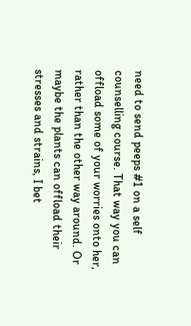need to send peeps #1 on a self counselling course. That way you can offload some of your worries onto her, rather than the other way around. Or maybe the plants can offload their stresses and strains, I bet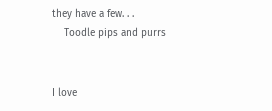they have a few. . .
    Toodle pips and purrs


I love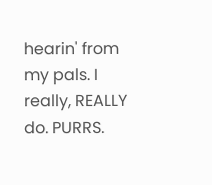hearin' from my pals. I really, REALLY do. PURRS.